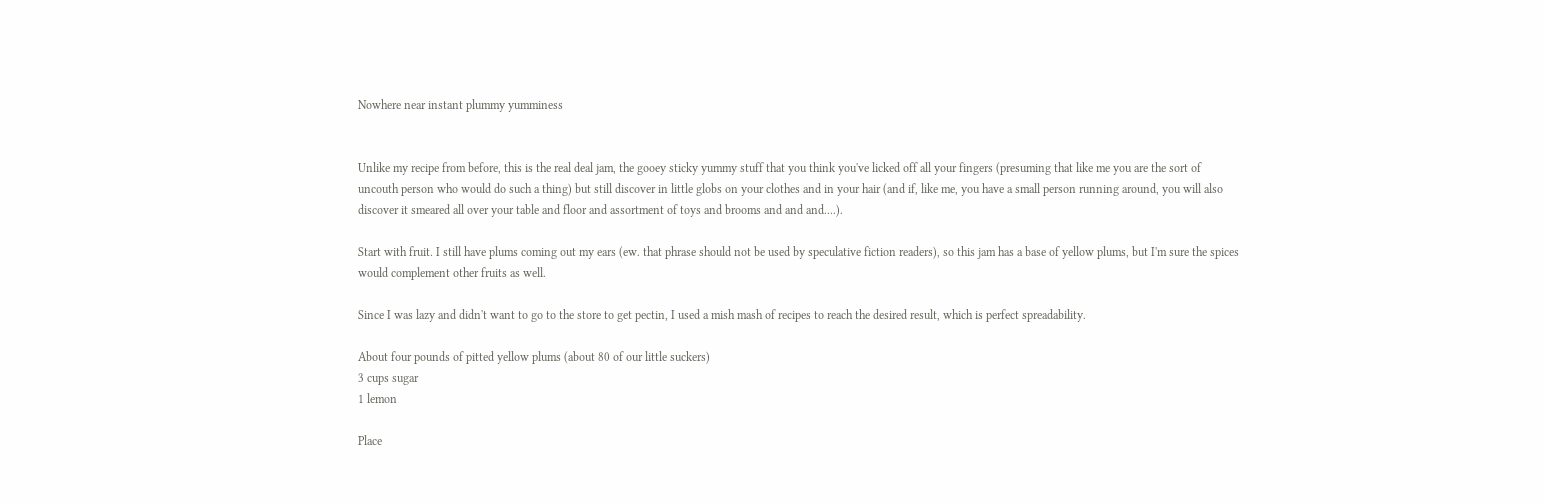Nowhere near instant plummy yumminess


Unlike my recipe from before, this is the real deal jam, the gooey sticky yummy stuff that you think you've licked off all your fingers (presuming that like me you are the sort of uncouth person who would do such a thing) but still discover in little globs on your clothes and in your hair (and if, like me, you have a small person running around, you will also discover it smeared all over your table and floor and assortment of toys and brooms and and and....).

Start with fruit. I still have plums coming out my ears (ew. that phrase should not be used by speculative fiction readers), so this jam has a base of yellow plums, but I'm sure the spices would complement other fruits as well.

Since I was lazy and didn't want to go to the store to get pectin, I used a mish mash of recipes to reach the desired result, which is perfect spreadability.

About four pounds of pitted yellow plums (about 80 of our little suckers)
3 cups sugar
1 lemon

Place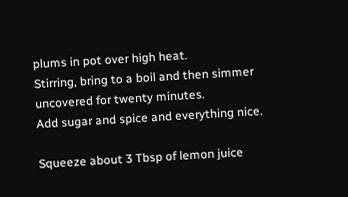plums in pot over high heat.
Stirring, bring to a boil and then simmer uncovered for twenty minutes.
Add sugar and spice and everything nice.

Squeeze about 3 Tbsp of lemon juice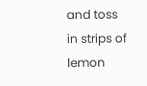and toss in strips of lemon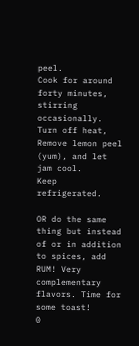peel.
Cook for around forty minutes, stirring occasionally.
Turn off heat, Remove lemon peel (yum), and let jam cool.
Keep refrigerated.

OR do the same thing but instead of or in addition to spices, add RUM! Very complementary flavors. Time for some toast!
0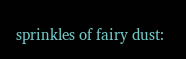sprinkles of fairy dust: